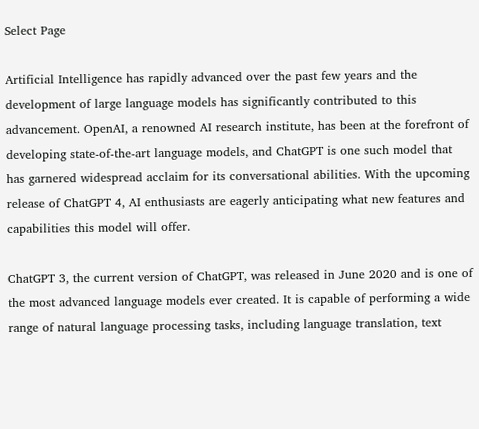Select Page

Artificial Intelligence has rapidly advanced over the past few years and the development of large language models has significantly contributed to this advancement. OpenAI, a renowned AI research institute, has been at the forefront of developing state-of-the-art language models, and ChatGPT is one such model that has garnered widespread acclaim for its conversational abilities. With the upcoming release of ChatGPT 4, AI enthusiasts are eagerly anticipating what new features and capabilities this model will offer.

ChatGPT 3, the current version of ChatGPT, was released in June 2020 and is one of the most advanced language models ever created. It is capable of performing a wide range of natural language processing tasks, including language translation, text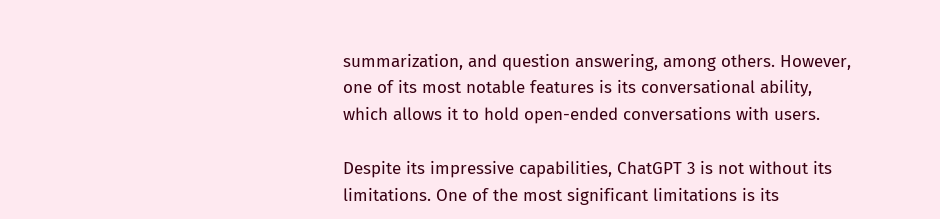summarization, and question answering, among others. However, one of its most notable features is its conversational ability, which allows it to hold open-ended conversations with users.

Despite its impressive capabilities, ChatGPT 3 is not without its limitations. One of the most significant limitations is its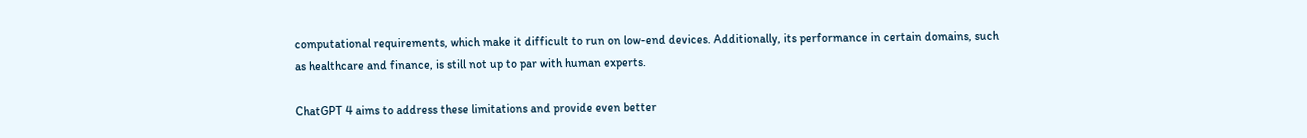computational requirements, which make it difficult to run on low-end devices. Additionally, its performance in certain domains, such as healthcare and finance, is still not up to par with human experts.

ChatGPT 4 aims to address these limitations and provide even better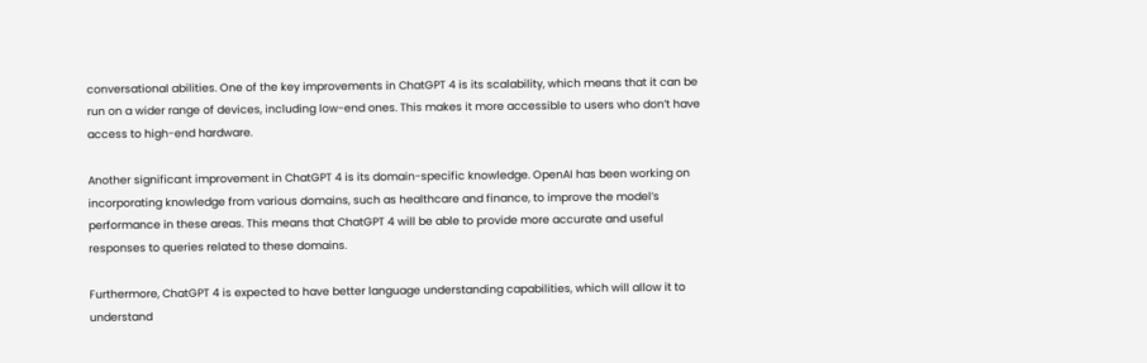conversational abilities. One of the key improvements in ChatGPT 4 is its scalability, which means that it can be run on a wider range of devices, including low-end ones. This makes it more accessible to users who don’t have access to high-end hardware.

Another significant improvement in ChatGPT 4 is its domain-specific knowledge. OpenAI has been working on incorporating knowledge from various domains, such as healthcare and finance, to improve the model’s performance in these areas. This means that ChatGPT 4 will be able to provide more accurate and useful responses to queries related to these domains.

Furthermore, ChatGPT 4 is expected to have better language understanding capabilities, which will allow it to understand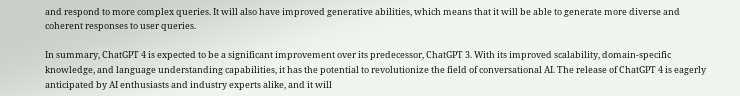and respond to more complex queries. It will also have improved generative abilities, which means that it will be able to generate more diverse and coherent responses to user queries.

In summary, ChatGPT 4 is expected to be a significant improvement over its predecessor, ChatGPT 3. With its improved scalability, domain-specific knowledge, and language understanding capabilities, it has the potential to revolutionize the field of conversational AI. The release of ChatGPT 4 is eagerly anticipated by AI enthusiasts and industry experts alike, and it will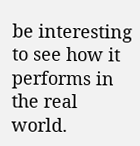be interesting to see how it performs in the real world.